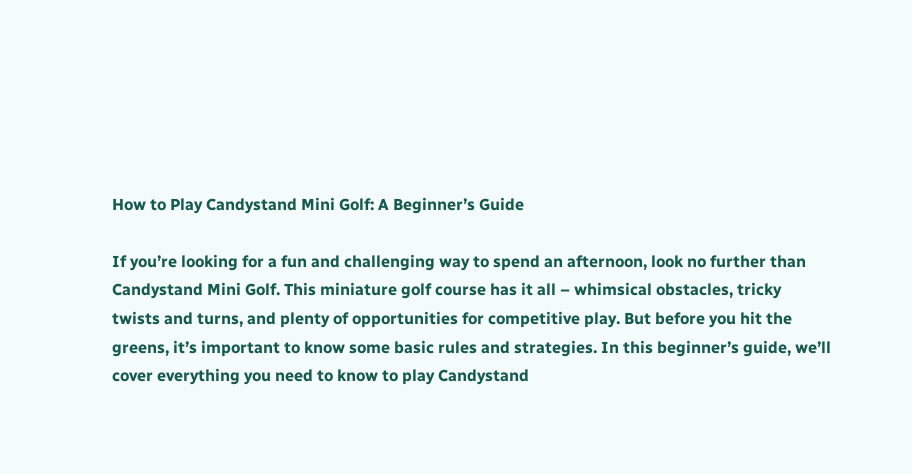How to Play Candystand Mini Golf: A Beginner’s Guide

If you’re looking for a fun and challenging way to spend an afternoon, look no further than Candystand Mini Golf. This miniature golf course has it all – whimsical obstacles, tricky twists and turns, and plenty of opportunities for competitive play. But before you hit the greens, it’s important to know some basic rules and strategies. In this beginner’s guide, we’ll cover everything you need to know to play Candystand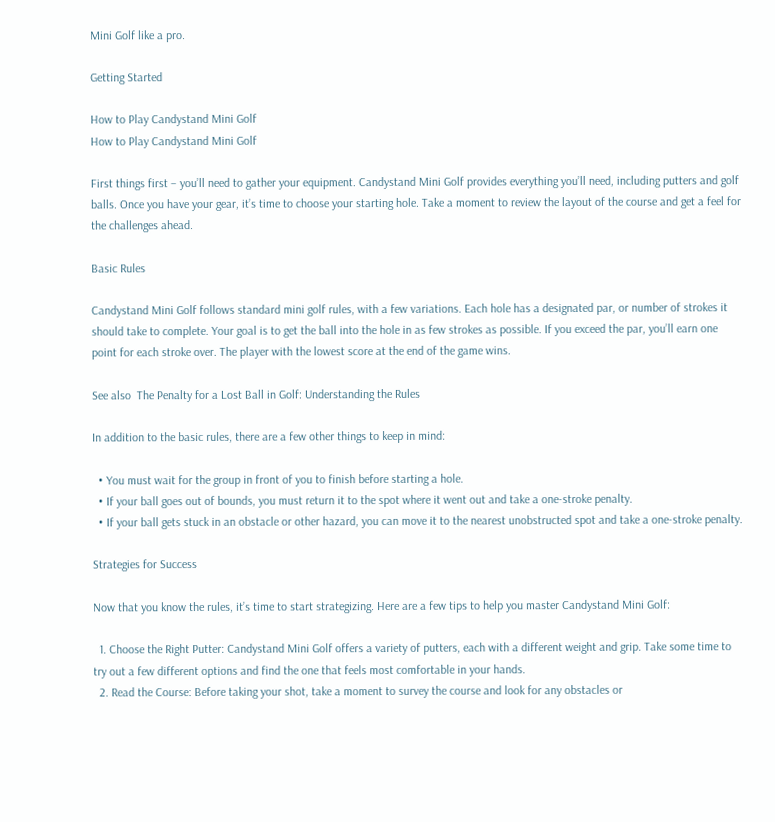Mini Golf like a pro.

Getting Started

How to Play Candystand Mini Golf
How to Play Candystand Mini Golf

First things first – you’ll need to gather your equipment. Candystand Mini Golf provides everything you’ll need, including putters and golf balls. Once you have your gear, it’s time to choose your starting hole. Take a moment to review the layout of the course and get a feel for the challenges ahead.

Basic Rules

Candystand Mini Golf follows standard mini golf rules, with a few variations. Each hole has a designated par, or number of strokes it should take to complete. Your goal is to get the ball into the hole in as few strokes as possible. If you exceed the par, you’ll earn one point for each stroke over. The player with the lowest score at the end of the game wins.

See also  The Penalty for a Lost Ball in Golf: Understanding the Rules

In addition to the basic rules, there are a few other things to keep in mind:

  • You must wait for the group in front of you to finish before starting a hole.
  • If your ball goes out of bounds, you must return it to the spot where it went out and take a one-stroke penalty.
  • If your ball gets stuck in an obstacle or other hazard, you can move it to the nearest unobstructed spot and take a one-stroke penalty.

Strategies for Success

Now that you know the rules, it’s time to start strategizing. Here are a few tips to help you master Candystand Mini Golf:

  1. Choose the Right Putter: Candystand Mini Golf offers a variety of putters, each with a different weight and grip. Take some time to try out a few different options and find the one that feels most comfortable in your hands.
  2. Read the Course: Before taking your shot, take a moment to survey the course and look for any obstacles or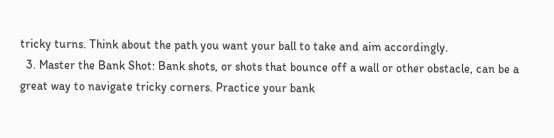tricky turns. Think about the path you want your ball to take and aim accordingly.
  3. Master the Bank Shot: Bank shots, or shots that bounce off a wall or other obstacle, can be a great way to navigate tricky corners. Practice your bank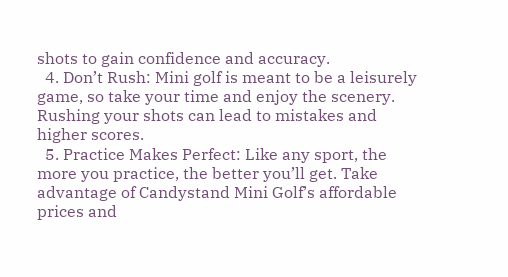shots to gain confidence and accuracy.
  4. Don’t Rush: Mini golf is meant to be a leisurely game, so take your time and enjoy the scenery. Rushing your shots can lead to mistakes and higher scores.
  5. Practice Makes Perfect: Like any sport, the more you practice, the better you’ll get. Take advantage of Candystand Mini Golf’s affordable prices and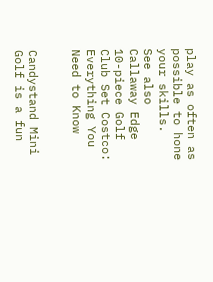play as often as possible to hone your skills.
See also  Callaway Edge 10-piece Golf Club Set Costco: Everything You Need to Know


Candystand Mini Golf is a fun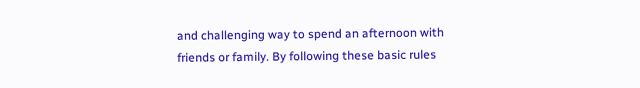and challenging way to spend an afternoon with friends or family. By following these basic rules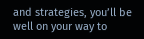and strategies, you’ll be well on your way to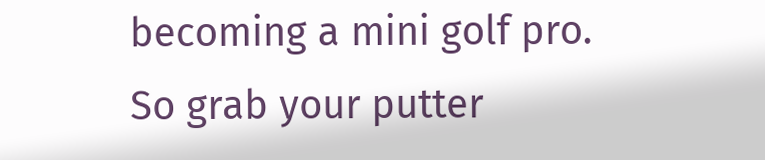becoming a mini golf pro. So grab your putter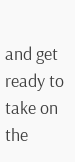and get ready to take on the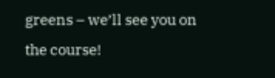greens – we’ll see you on the course!